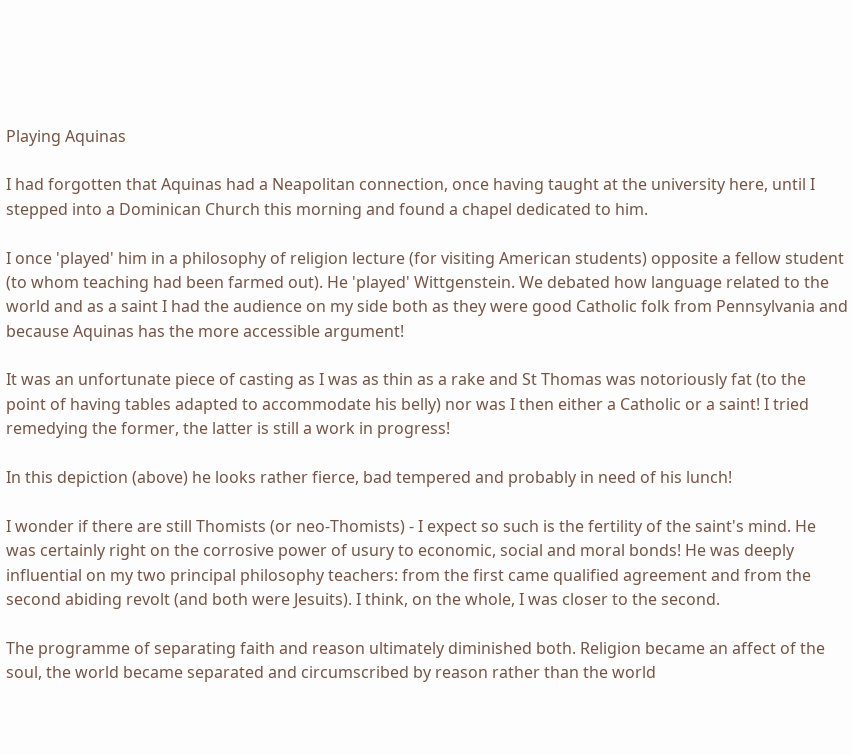Playing Aquinas

I had forgotten that Aquinas had a Neapolitan connection, once having taught at the university here, until I stepped into a Dominican Church this morning and found a chapel dedicated to him.

I once 'played' him in a philosophy of religion lecture (for visiting American students) opposite a fellow student (to whom teaching had been farmed out). He 'played' Wittgenstein. We debated how language related to the world and as a saint I had the audience on my side both as they were good Catholic folk from Pennsylvania and because Aquinas has the more accessible argument!

It was an unfortunate piece of casting as I was as thin as a rake and St Thomas was notoriously fat (to the point of having tables adapted to accommodate his belly) nor was I then either a Catholic or a saint! I tried remedying the former, the latter is still a work in progress!

In this depiction (above) he looks rather fierce, bad tempered and probably in need of his lunch!

I wonder if there are still Thomists (or neo-Thomists) - I expect so such is the fertility of the saint's mind. He was certainly right on the corrosive power of usury to economic, social and moral bonds! He was deeply influential on my two principal philosophy teachers: from the first came qualified agreement and from the second abiding revolt (and both were Jesuits). I think, on the whole, I was closer to the second.

The programme of separating faith and reason ultimately diminished both. Religion became an affect of the soul, the world became separated and circumscribed by reason rather than the world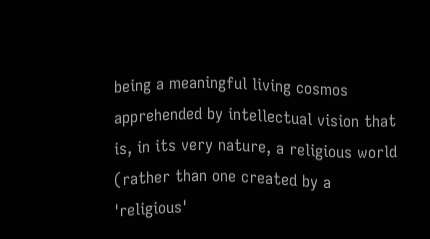being a meaningful living cosmos apprehended by intellectual vision that is, in its very nature, a religious world (rather than one created by a 'religious'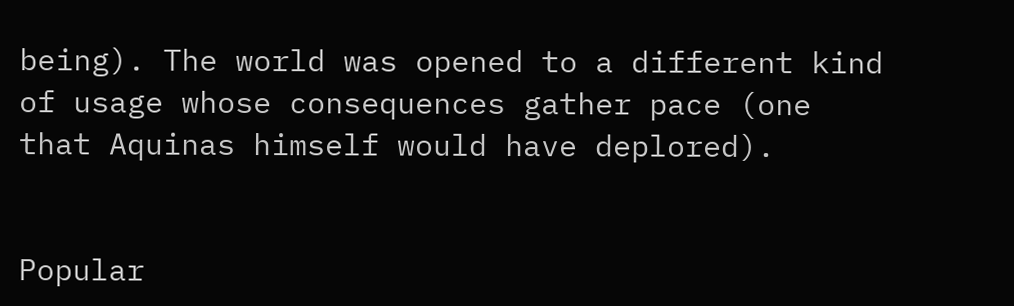being). The world was opened to a different kind of usage whose consequences gather pace (one that Aquinas himself would have deplored).


Popular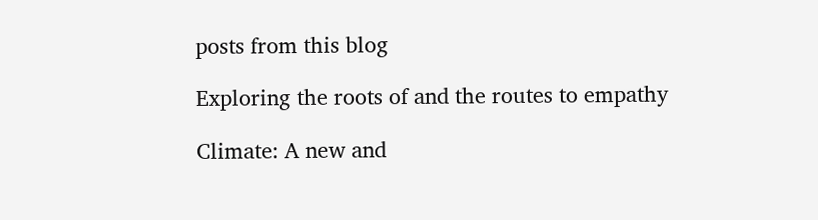posts from this blog

Exploring the roots of and the routes to empathy

Climate: A new and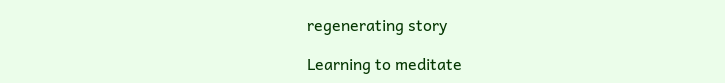regenerating story

Learning to meditate